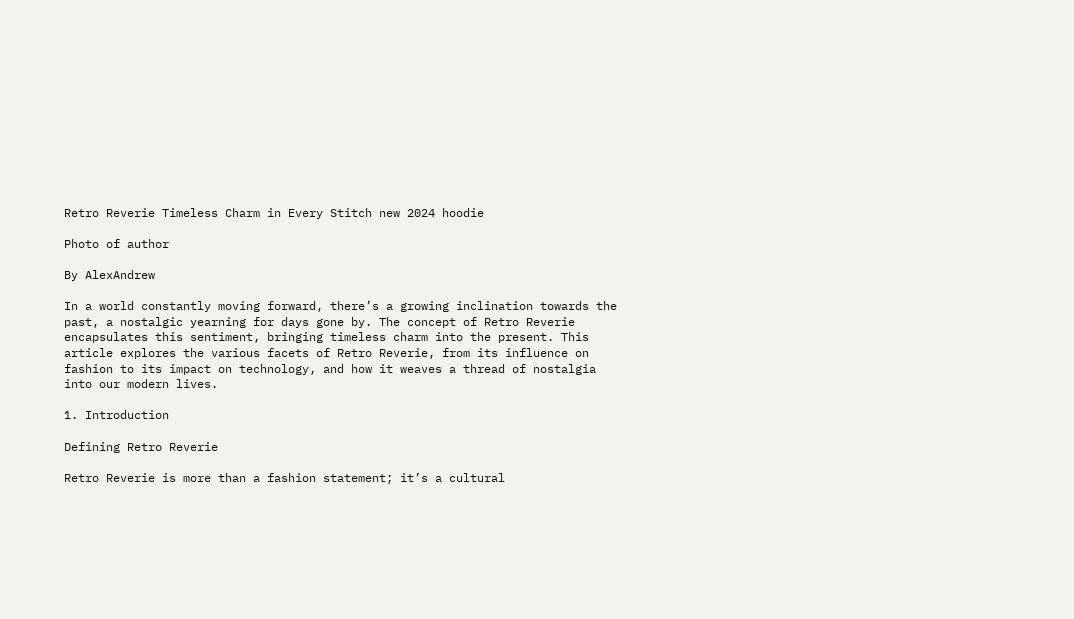Retro Reverie Timeless Charm in Every Stitch new 2024 hoodie

Photo of author

By AlexAndrew

In a world constantly moving forward, there’s a growing inclination towards the past, a nostalgic yearning for days gone by. The concept of Retro Reverie encapsulates this sentiment, bringing timeless charm into the present. This article explores the various facets of Retro Reverie, from its influence on fashion to its impact on technology, and how it weaves a thread of nostalgia into our modern lives.

1. Introduction

Defining Retro Reverie

Retro Reverie is more than a fashion statement; it’s a cultural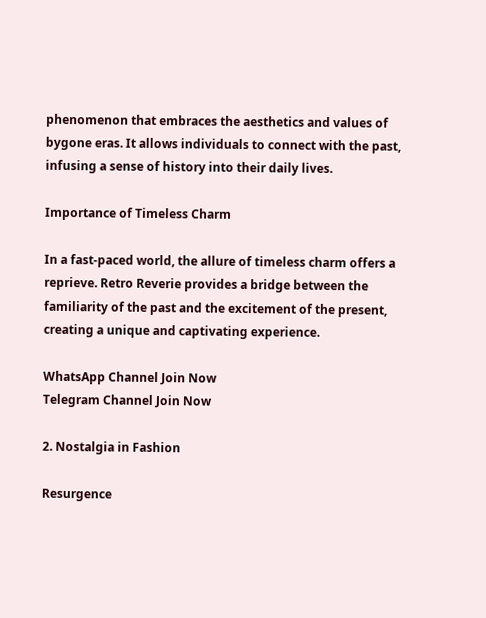phenomenon that embraces the aesthetics and values of bygone eras. It allows individuals to connect with the past, infusing a sense of history into their daily lives.

Importance of Timeless Charm

In a fast-paced world, the allure of timeless charm offers a reprieve. Retro Reverie provides a bridge between the familiarity of the past and the excitement of the present, creating a unique and captivating experience.

WhatsApp Channel Join Now
Telegram Channel Join Now

2. Nostalgia in Fashion

Resurgence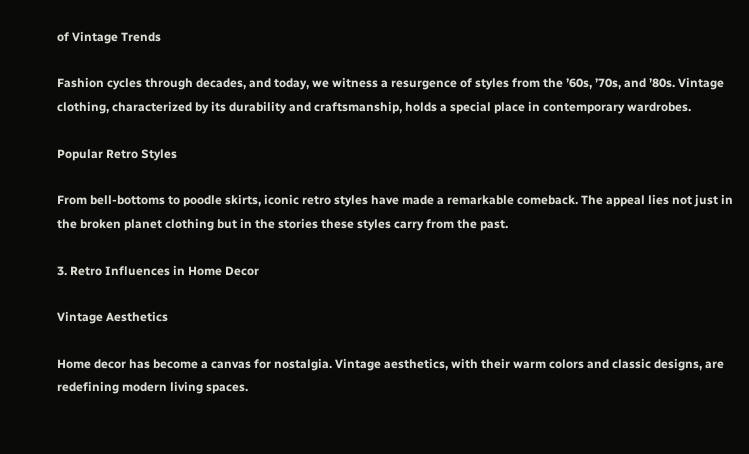of Vintage Trends

Fashion cycles through decades, and today, we witness a resurgence of styles from the ’60s, ’70s, and ’80s. Vintage clothing, characterized by its durability and craftsmanship, holds a special place in contemporary wardrobes.

Popular Retro Styles

From bell-bottoms to poodle skirts, iconic retro styles have made a remarkable comeback. The appeal lies not just in the broken planet clothing but in the stories these styles carry from the past.

3. Retro Influences in Home Decor

Vintage Aesthetics

Home decor has become a canvas for nostalgia. Vintage aesthetics, with their warm colors and classic designs, are redefining modern living spaces.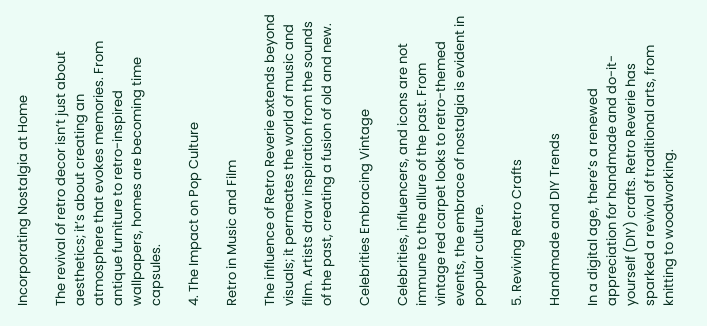Incorporating Nostalgia at Home

The revival of retro decor isn’t just about aesthetics; it’s about creating an atmosphere that evokes memories. From antique furniture to retro-inspired wallpapers, homes are becoming time capsules.

4. The Impact on Pop Culture

Retro in Music and Film

The influence of Retro Reverie extends beyond visuals; it permeates the world of music and film. Artists draw inspiration from the sounds of the past, creating a fusion of old and new.

Celebrities Embracing Vintage

Celebrities, influencers, and icons are not immune to the allure of the past. From vintage red carpet looks to retro-themed events, the embrace of nostalgia is evident in popular culture.

5. Reviving Retro Crafts

Handmade and DIY Trends

In a digital age, there’s a renewed appreciation for handmade and do-it-yourself (DIY) crafts. Retro Reverie has sparked a revival of traditional arts, from knitting to woodworking.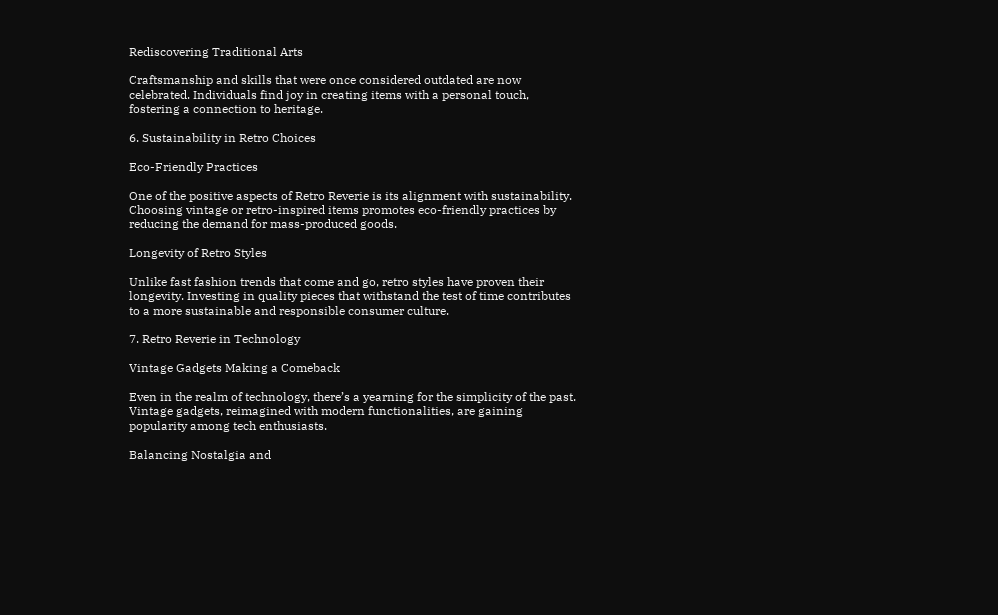Rediscovering Traditional Arts

Craftsmanship and skills that were once considered outdated are now celebrated. Individuals find joy in creating items with a personal touch, fostering a connection to heritage.

6. Sustainability in Retro Choices

Eco-Friendly Practices

One of the positive aspects of Retro Reverie is its alignment with sustainability. Choosing vintage or retro-inspired items promotes eco-friendly practices by reducing the demand for mass-produced goods.

Longevity of Retro Styles

Unlike fast fashion trends that come and go, retro styles have proven their longevity. Investing in quality pieces that withstand the test of time contributes to a more sustainable and responsible consumer culture.

7. Retro Reverie in Technology

Vintage Gadgets Making a Comeback

Even in the realm of technology, there’s a yearning for the simplicity of the past. Vintage gadgets, reimagined with modern functionalities, are gaining popularity among tech enthusiasts.

Balancing Nostalgia and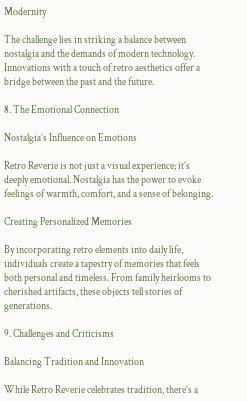Modernity

The challenge lies in striking a balance between nostalgia and the demands of modern technology. Innovations with a touch of retro aesthetics offer a bridge between the past and the future.

8. The Emotional Connection

Nostalgia’s Influence on Emotions

Retro Reverie is not just a visual experience; it’s deeply emotional. Nostalgia has the power to evoke feelings of warmth, comfort, and a sense of belonging.

Creating Personalized Memories

By incorporating retro elements into daily life, individuals create a tapestry of memories that feels both personal and timeless. From family heirlooms to cherished artifacts, these objects tell stories of generations.

9. Challenges and Criticisms

Balancing Tradition and Innovation

While Retro Reverie celebrates tradition, there’s a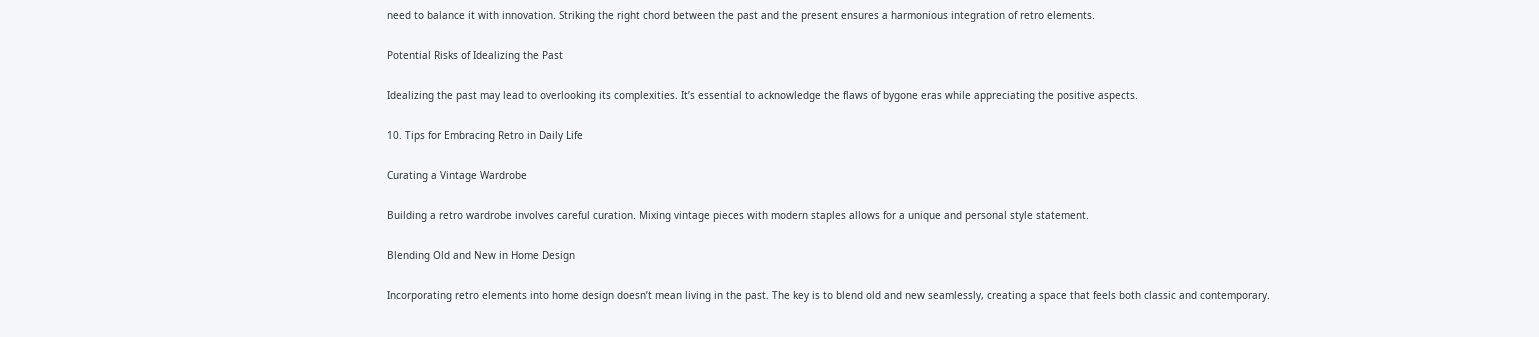need to balance it with innovation. Striking the right chord between the past and the present ensures a harmonious integration of retro elements.

Potential Risks of Idealizing the Past

Idealizing the past may lead to overlooking its complexities. It’s essential to acknowledge the flaws of bygone eras while appreciating the positive aspects.

10. Tips for Embracing Retro in Daily Life

Curating a Vintage Wardrobe

Building a retro wardrobe involves careful curation. Mixing vintage pieces with modern staples allows for a unique and personal style statement.

Blending Old and New in Home Design

Incorporating retro elements into home design doesn’t mean living in the past. The key is to blend old and new seamlessly, creating a space that feels both classic and contemporary.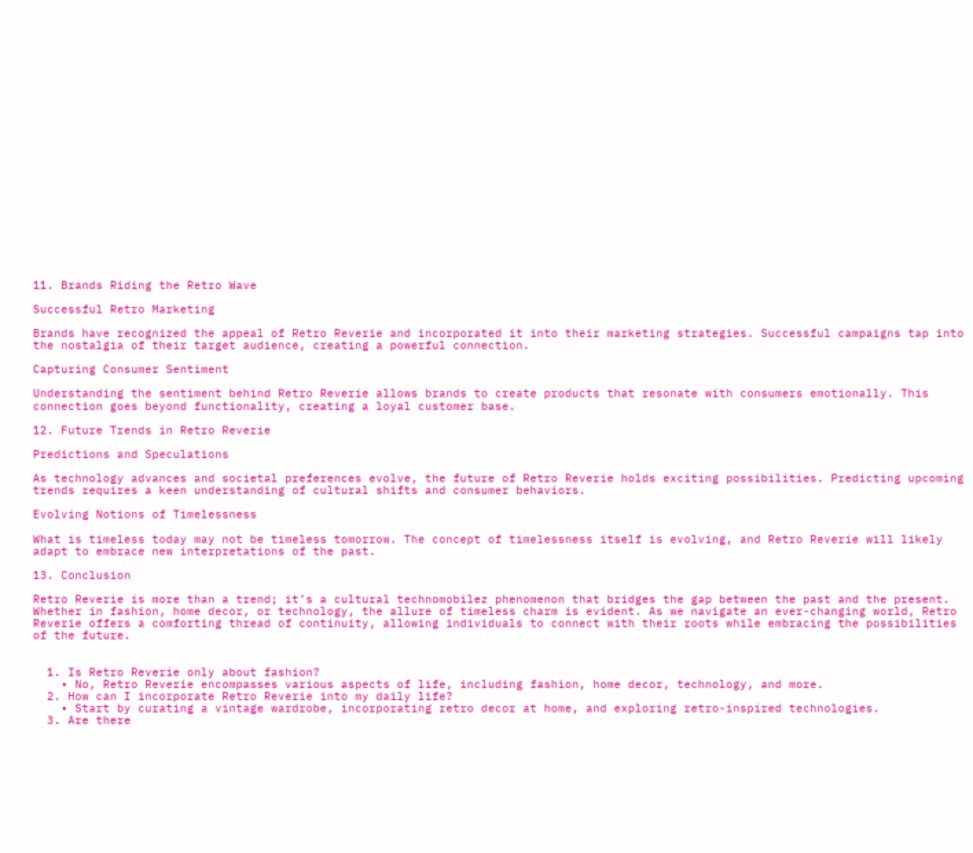11. Brands Riding the Retro Wave

Successful Retro Marketing

Brands have recognized the appeal of Retro Reverie and incorporated it into their marketing strategies. Successful campaigns tap into the nostalgia of their target audience, creating a powerful connection.

Capturing Consumer Sentiment

Understanding the sentiment behind Retro Reverie allows brands to create products that resonate with consumers emotionally. This connection goes beyond functionality, creating a loyal customer base.

12. Future Trends in Retro Reverie

Predictions and Speculations

As technology advances and societal preferences evolve, the future of Retro Reverie holds exciting possibilities. Predicting upcoming trends requires a keen understanding of cultural shifts and consumer behaviors.

Evolving Notions of Timelessness

What is timeless today may not be timeless tomorrow. The concept of timelessness itself is evolving, and Retro Reverie will likely adapt to embrace new interpretations of the past.

13. Conclusion

Retro Reverie is more than a trend; it’s a cultural technomobilez phenomenon that bridges the gap between the past and the present. Whether in fashion, home decor, or technology, the allure of timeless charm is evident. As we navigate an ever-changing world, Retro Reverie offers a comforting thread of continuity, allowing individuals to connect with their roots while embracing the possibilities of the future.


  1. Is Retro Reverie only about fashion?
    • No, Retro Reverie encompasses various aspects of life, including fashion, home decor, technology, and more.
  2. How can I incorporate Retro Reverie into my daily life?
    • Start by curating a vintage wardrobe, incorporating retro decor at home, and exploring retro-inspired technologies.
  3. Are there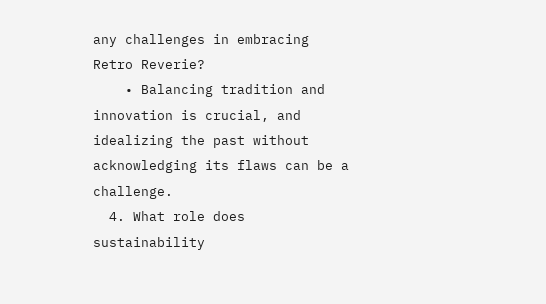any challenges in embracing Retro Reverie?
    • Balancing tradition and innovation is crucial, and idealizing the past without acknowledging its flaws can be a challenge.
  4. What role does sustainability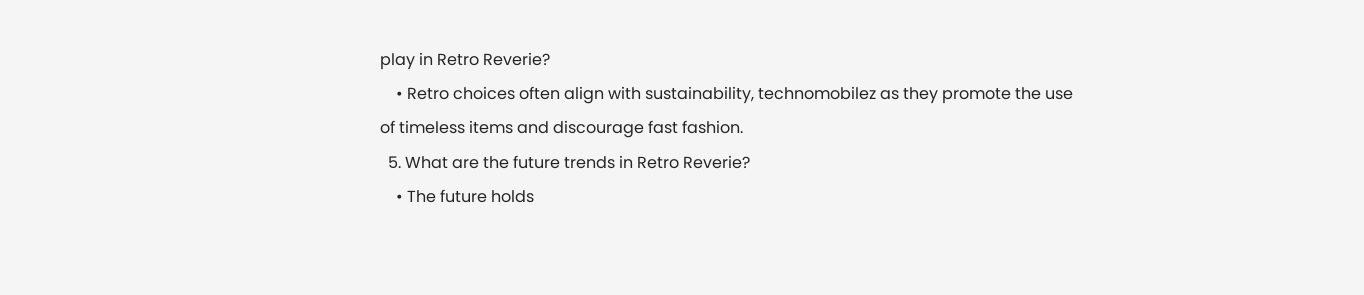play in Retro Reverie?
    • Retro choices often align with sustainability, technomobilez as they promote the use of timeless items and discourage fast fashion.
  5. What are the future trends in Retro Reverie?
    • The future holds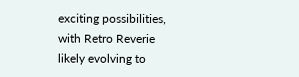exciting possibilities, with Retro Reverie likely evolving to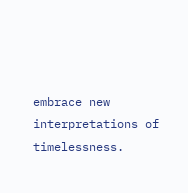embrace new interpretations of timelessness.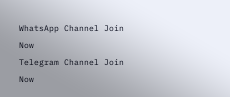WhatsApp Channel Join Now
Telegram Channel Join Now